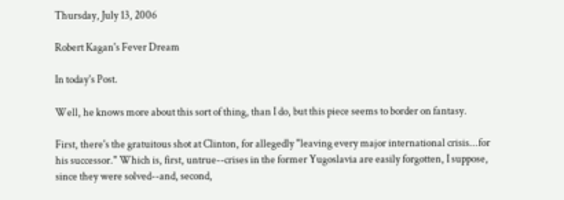Thursday, July 13, 2006

Robert Kagan's Fever Dream

In today's Post.

Well, he knows more about this sort of thing, than I do, but this piece seems to border on fantasy.

First, there's the gratuitous shot at Clinton, for allegedly "leaving every major international crisis...for his successor." Which is, first, untrue--crises in the former Yugoslavia are easily forgotten, I suppose, since they were solved--and, second,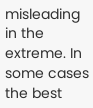misleading in the extreme. In some cases the best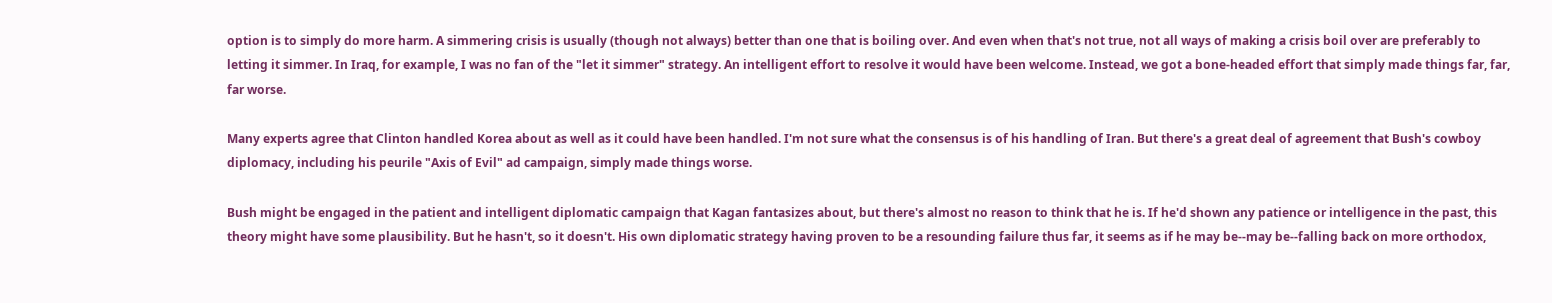option is to simply do more harm. A simmering crisis is usually (though not always) better than one that is boiling over. And even when that's not true, not all ways of making a crisis boil over are preferably to letting it simmer. In Iraq, for example, I was no fan of the "let it simmer" strategy. An intelligent effort to resolve it would have been welcome. Instead, we got a bone-headed effort that simply made things far, far, far worse.

Many experts agree that Clinton handled Korea about as well as it could have been handled. I'm not sure what the consensus is of his handling of Iran. But there's a great deal of agreement that Bush's cowboy diplomacy, including his peurile "Axis of Evil" ad campaign, simply made things worse.

Bush might be engaged in the patient and intelligent diplomatic campaign that Kagan fantasizes about, but there's almost no reason to think that he is. If he'd shown any patience or intelligence in the past, this theory might have some plausibility. But he hasn't, so it doesn't. His own diplomatic strategy having proven to be a resounding failure thus far, it seems as if he may be--may be--falling back on more orthodox,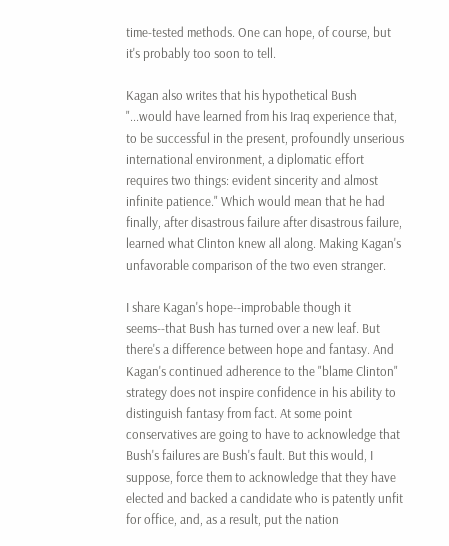time-tested methods. One can hope, of course, but it's probably too soon to tell.

Kagan also writes that his hypothetical Bush "...would have learned from his Iraq experience that, to be successful in the present, profoundly unserious international environment, a diplomatic effort requires two things: evident sincerity and almost infinite patience." Which would mean that he had finally, after disastrous failure after disastrous failure, learned what Clinton knew all along. Making Kagan's unfavorable comparison of the two even stranger.

I share Kagan's hope--improbable though it seems--that Bush has turned over a new leaf. But there's a difference between hope and fantasy. And Kagan's continued adherence to the "blame Clinton" strategy does not inspire confidence in his ability to distinguish fantasy from fact. At some point conservatives are going to have to acknowledge that Bush's failures are Bush's fault. But this would, I suppose, force them to acknowledge that they have elected and backed a candidate who is patently unfit for office, and, as a result, put the nation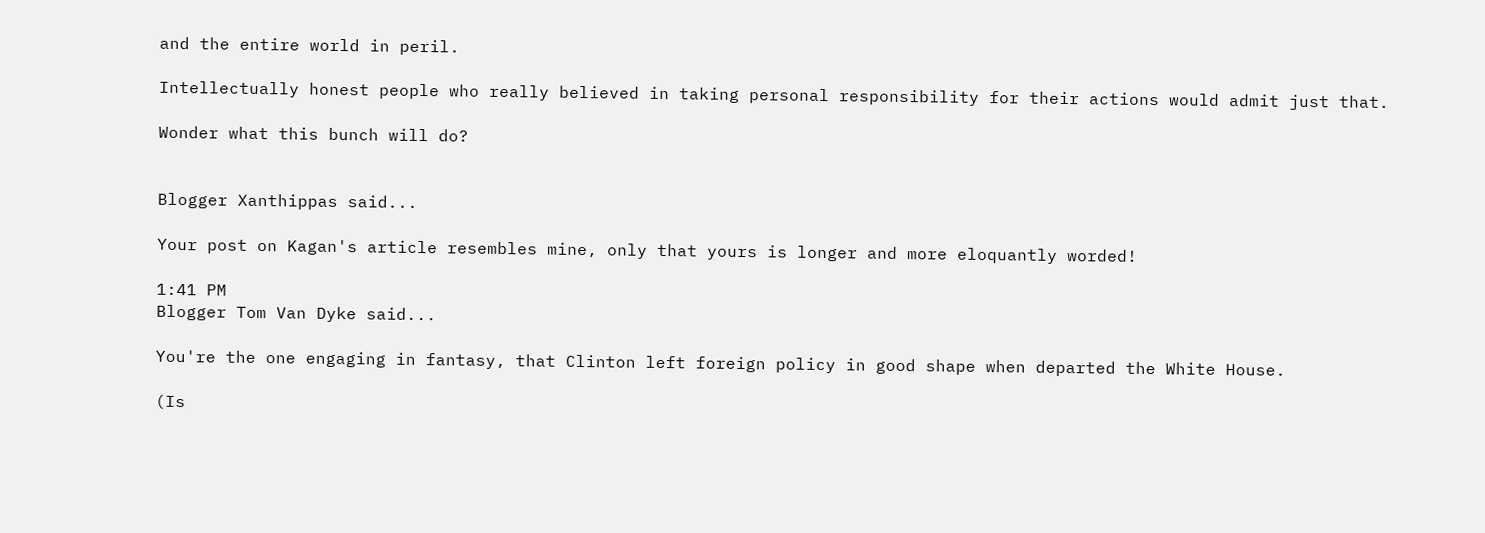and the entire world in peril.

Intellectually honest people who really believed in taking personal responsibility for their actions would admit just that.

Wonder what this bunch will do?


Blogger Xanthippas said...

Your post on Kagan's article resembles mine, only that yours is longer and more eloquantly worded!

1:41 PM
Blogger Tom Van Dyke said...

You're the one engaging in fantasy, that Clinton left foreign policy in good shape when departed the White House.

(Is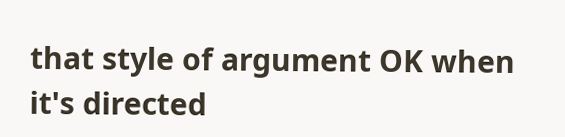that style of argument OK when it's directed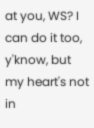at you, WS? I can do it too, y'know, but my heart's not in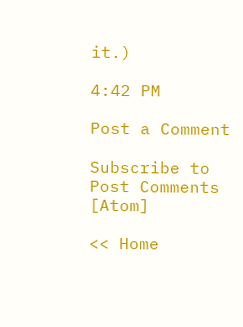it.)

4:42 PM

Post a Comment

Subscribe to Post Comments [Atom]

<< Home